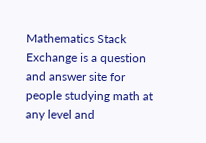Mathematics Stack Exchange is a question and answer site for people studying math at any level and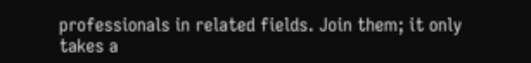professionals in related fields. Join them; it only takes a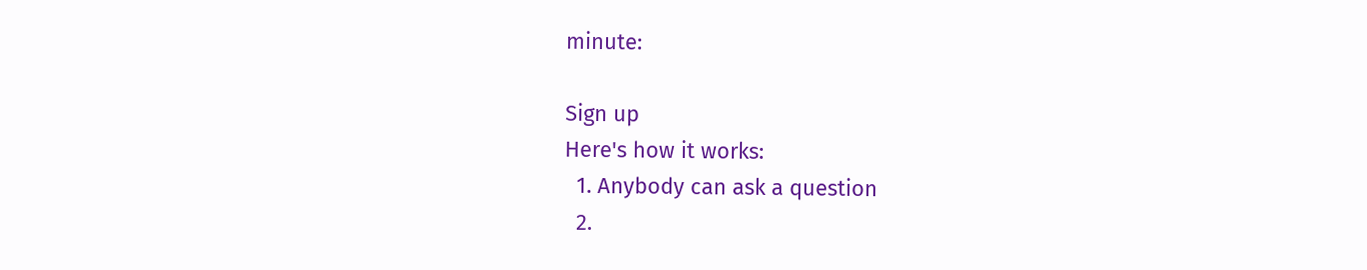minute:

Sign up
Here's how it works:
  1. Anybody can ask a question
  2.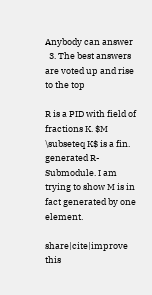Anybody can answer
  3. The best answers are voted up and rise to the top

R is a PID with field of fractions K. $M \subseteq K$ is a fin. generated R-Submodule. I am trying to show M is in fact generated by one element.

share|cite|improve this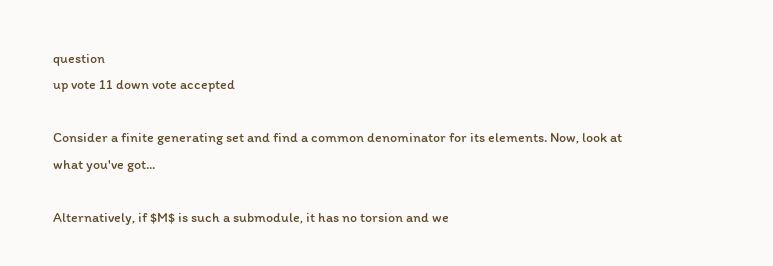question
up vote 11 down vote accepted

Consider a finite generating set and find a common denominator for its elements. Now, look at what you've got...

Alternatively, if $M$ is such a submodule, it has no torsion and we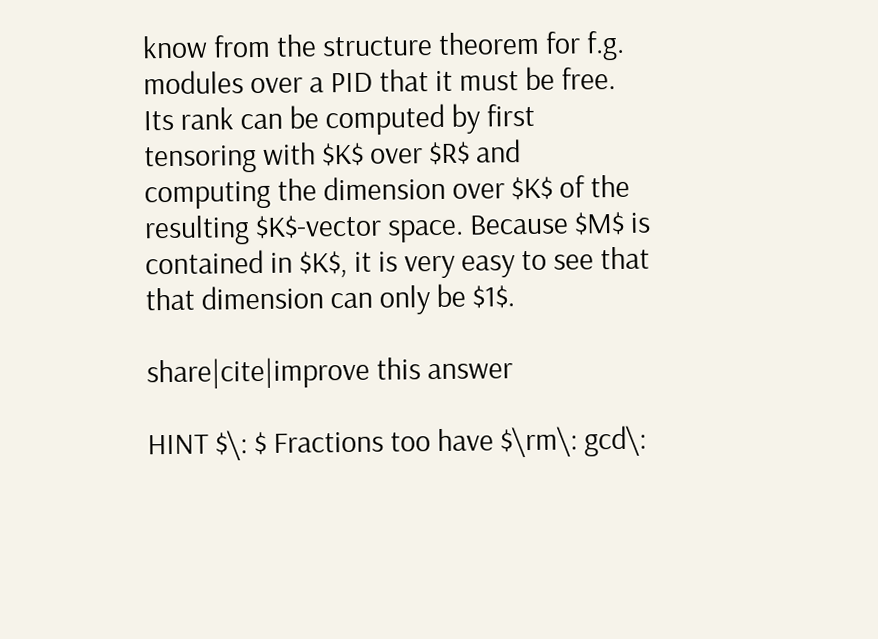know from the structure theorem for f.g. modules over a PID that it must be free. Its rank can be computed by first tensoring with $K$ over $R$ and computing the dimension over $K$ of the resulting $K$-vector space. Because $M$ is contained in $K$, it is very easy to see that that dimension can only be $1$.

share|cite|improve this answer

HINT $\: $ Fractions too have $\rm\: gcd\: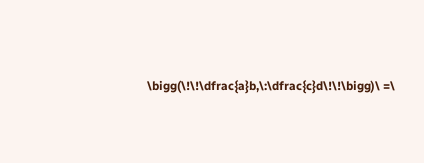\bigg(\!\!\dfrac{a}b,\:\dfrac{c}d\!\!\bigg)\ =\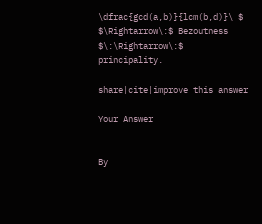\dfrac{gcd(a,b)}{lcm(b,d)}\ $ $\Rightarrow\:$ Bezoutness $\:\Rightarrow\:$ principality.

share|cite|improve this answer

Your Answer


By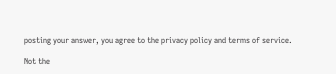posting your answer, you agree to the privacy policy and terms of service.

Not the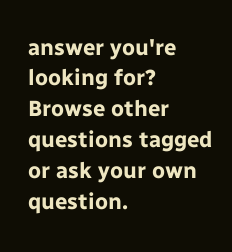answer you're looking for? Browse other questions tagged or ask your own question.